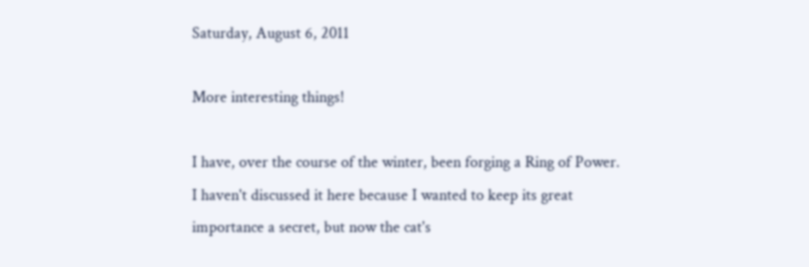Saturday, August 6, 2011

More interesting things!

I have, over the course of the winter, been forging a Ring of Power. I haven't discussed it here because I wanted to keep its great importance a secret, but now the cat's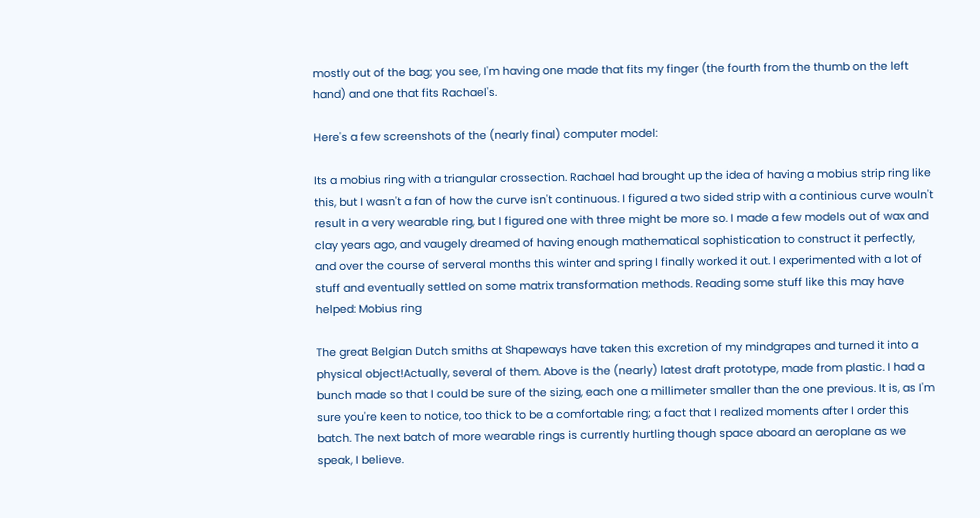mostly out of the bag; you see, I'm having one made that fits my finger (the fourth from the thumb on the left hand) and one that fits Rachael's.

Here's a few screenshots of the (nearly final) computer model:

Its a mobius ring with a triangular crossection. Rachael had brought up the idea of having a mobius strip ring like this, but I wasn't a fan of how the curve isn't continuous. I figured a two sided strip with a continious curve wouln't result in a very wearable ring, but I figured one with three might be more so. I made a few models out of wax and clay years ago, and vaugely dreamed of having enough mathematical sophistication to construct it perfectly, and over the course of serveral months this winter and spring I finally worked it out. I experimented with a lot of stuff and eventually settled on some matrix transformation methods. Reading some stuff like this may have helped: Mobius ring

The great Belgian Dutch smiths at Shapeways have taken this excretion of my mindgrapes and turned it into a physical object!Actually, several of them. Above is the (nearly) latest draft prototype, made from plastic. I had a bunch made so that I could be sure of the sizing, each one a millimeter smaller than the one previous. It is, as I'm sure you're keen to notice, too thick to be a comfortable ring; a fact that I realized moments after I order this batch. The next batch of more wearable rings is currently hurtling though space aboard an aeroplane as we speak, I believe.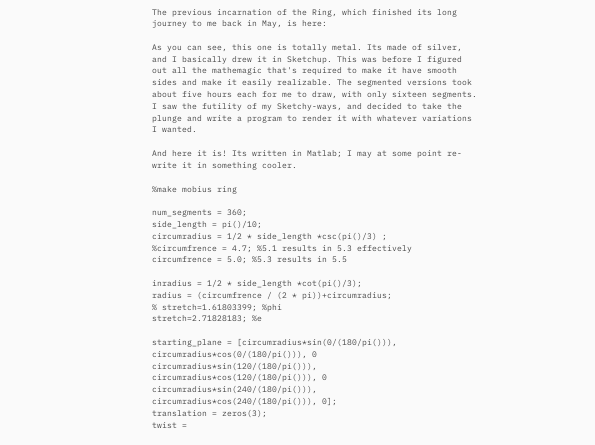The previous incarnation of the Ring, which finished its long journey to me back in May, is here:

As you can see, this one is totally metal. Its made of silver, and I basically drew it in Sketchup. This was before I figured out all the mathemagic that's required to make it have smooth sides and make it easily realizable. The segmented versions took about five hours each for me to draw, with only sixteen segments. I saw the futility of my Sketchy-ways, and decided to take the plunge and write a program to render it with whatever variations I wanted.

And here it is! Its written in Matlab; I may at some point re-write it in something cooler.

%make mobius ring

num_segments = 360;
side_length = pi()/10;
circumradius = 1/2 * side_length *csc(pi()/3) ;
%circumfrence = 4.7; %5.1 results in 5.3 effectively
circumfrence = 5.0; %5.3 results in 5.5

inradius = 1/2 * side_length *cot(pi()/3);
radius = (circumfrence / (2 * pi))+circumradius;
% stretch=1.61803399; %phi
stretch=2.71828183; %e

starting_plane = [circumradius*sin(0/(180/pi())), circumradius*cos(0/(180/pi())), 0
circumradius*sin(120/(180/pi())), circumradius*cos(120/(180/pi())), 0
circumradius*sin(240/(180/pi())), circumradius*cos(240/(180/pi())), 0];
translation = zeros(3);
twist =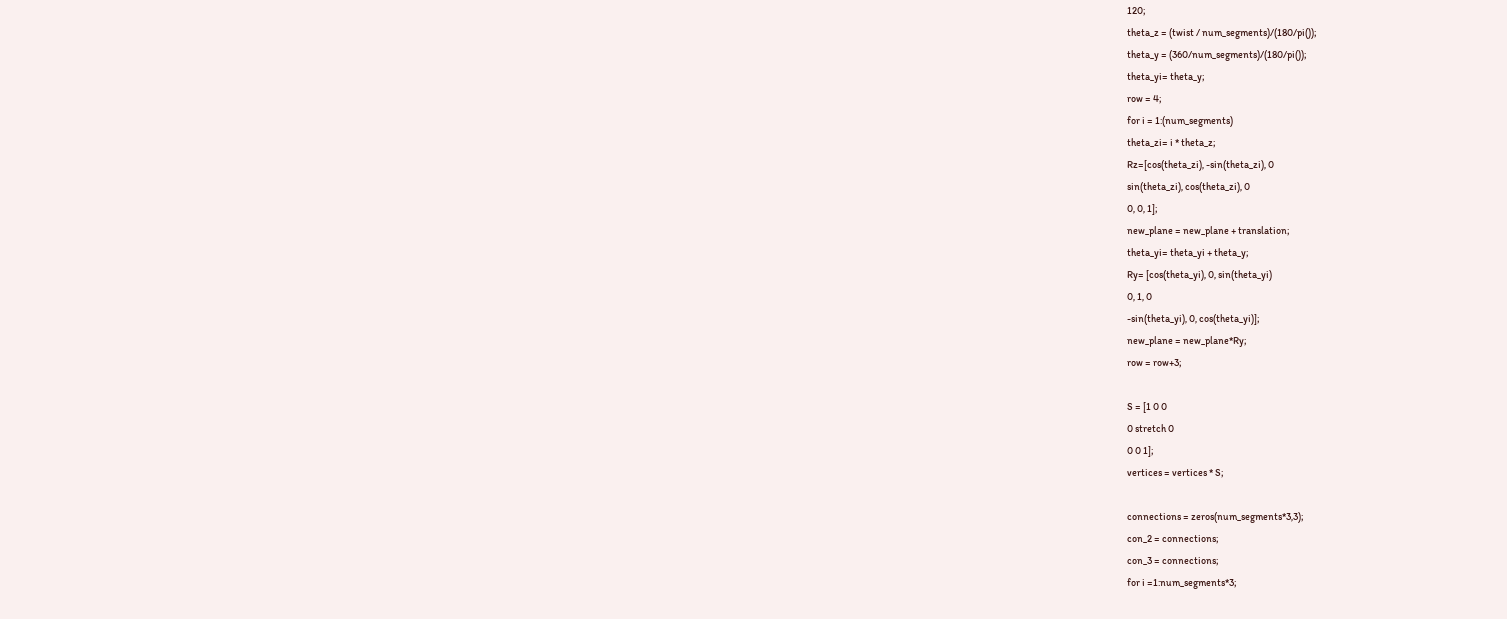120;
theta_z = (twist / num_segments)/(180/pi());
theta_y = (360/num_segments)/(180/pi());
theta_yi= theta_y;
row = 4;
for i = 1:(num_segments)
theta_zi= i * theta_z;
Rz=[cos(theta_zi), -sin(theta_zi), 0
sin(theta_zi), cos(theta_zi), 0
0, 0, 1];
new_plane = new_plane + translation;
theta_yi= theta_yi + theta_y;
Ry= [cos(theta_yi), 0, sin(theta_yi)
0, 1, 0
-sin(theta_yi), 0, cos(theta_yi)];
new_plane = new_plane*Ry;
row = row+3;

S = [1 0 0
0 stretch 0
0 0 1];
vertices = vertices * S;

connections = zeros(num_segments*3,3);
con_2 = connections;
con_3 = connections;
for i =1:num_segments*3;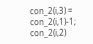con_2(i,3) = con_2(i,1)-1;
con_2(i,2)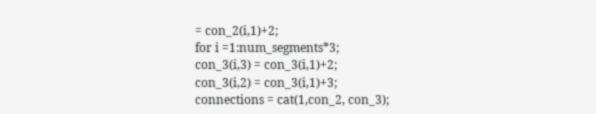= con_2(i,1)+2;
for i =1:num_segments*3;
con_3(i,3) = con_3(i,1)+2;
con_3(i,2) = con_3(i,1)+3;
connections = cat(1,con_2, con_3);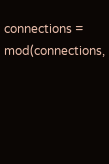connections = mod(connections,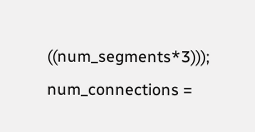((num_segments*3)));
num_connections =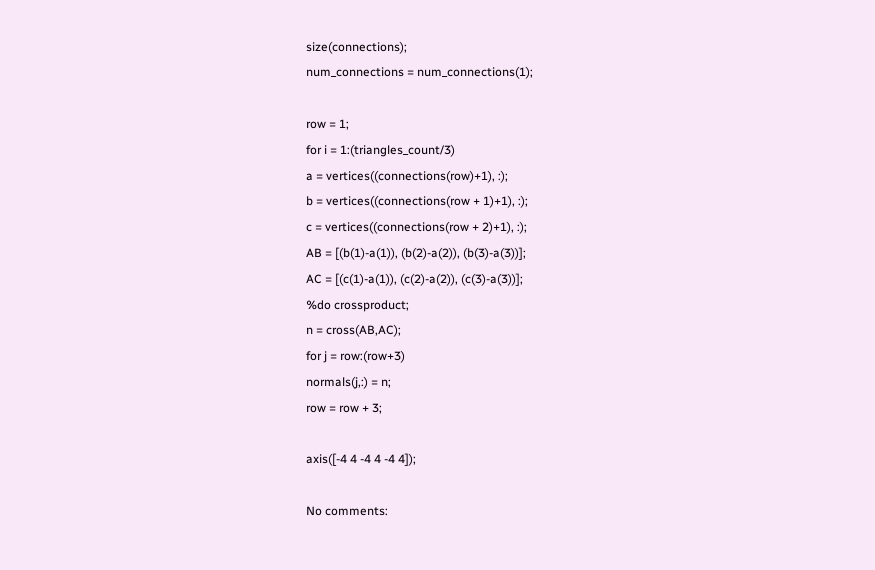size(connections);
num_connections = num_connections(1);

row = 1;
for i = 1:(triangles_count/3)
a = vertices((connections(row)+1), :);
b = vertices((connections(row + 1)+1), :);
c = vertices((connections(row + 2)+1), :);
AB = [(b(1)-a(1)), (b(2)-a(2)), (b(3)-a(3))];
AC = [(c(1)-a(1)), (c(2)-a(2)), (c(3)-a(3))];
%do crossproduct;
n = cross(AB,AC);
for j = row:(row+3)
normals(j,:) = n;
row = row + 3;

axis([-4 4 -4 4 -4 4]);

No comments: